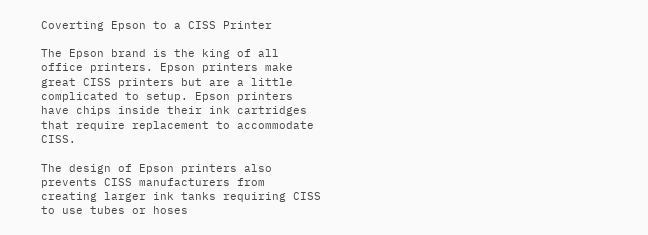Coverting Epson to a CISS Printer

The Epson brand is the king of all office printers. Epson printers make great CISS printers but are a little complicated to setup. Epson printers have chips inside their ink cartridges that require replacement to accommodate CISS.

The design of Epson printers also prevents CISS manufacturers from creating larger ink tanks requiring CISS to use tubes or hoses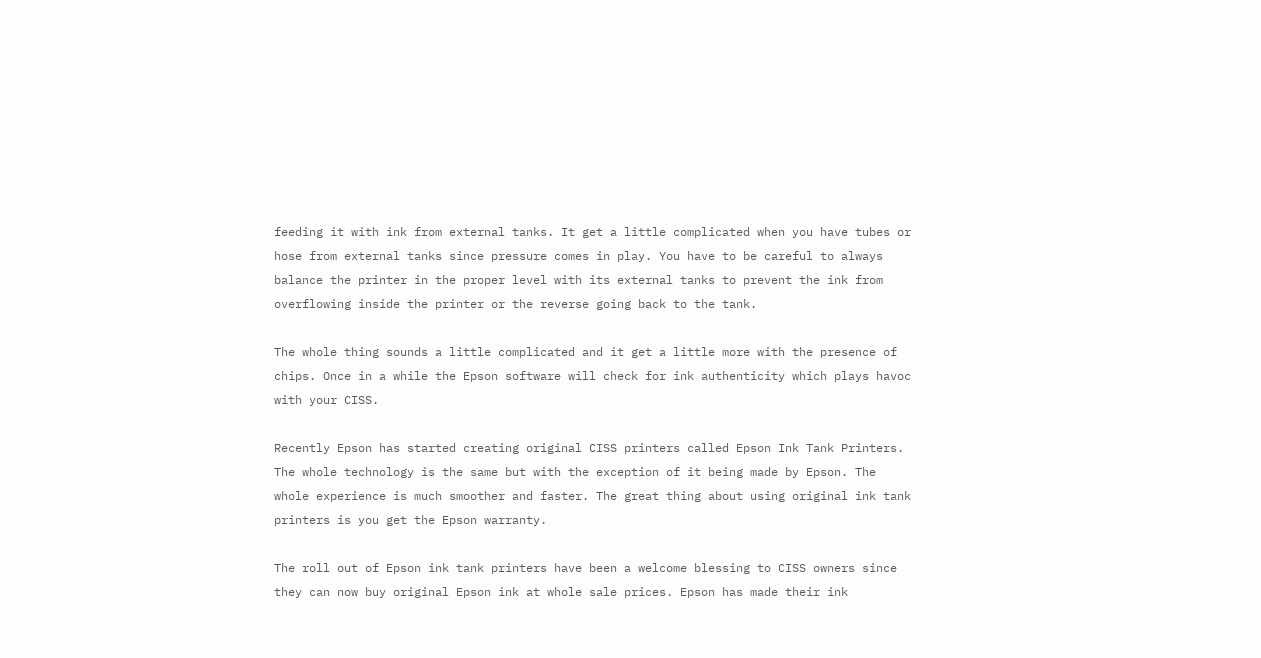feeding it with ink from external tanks. It get a little complicated when you have tubes or hose from external tanks since pressure comes in play. You have to be careful to always balance the printer in the proper level with its external tanks to prevent the ink from overflowing inside the printer or the reverse going back to the tank.

The whole thing sounds a little complicated and it get a little more with the presence of chips. Once in a while the Epson software will check for ink authenticity which plays havoc with your CISS.

Recently Epson has started creating original CISS printers called Epson Ink Tank Printers. The whole technology is the same but with the exception of it being made by Epson. The whole experience is much smoother and faster. The great thing about using original ink tank printers is you get the Epson warranty.

The roll out of Epson ink tank printers have been a welcome blessing to CISS owners since they can now buy original Epson ink at whole sale prices. Epson has made their ink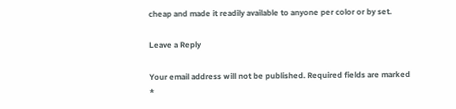cheap and made it readily available to anyone per color or by set.

Leave a Reply

Your email address will not be published. Required fields are marked *